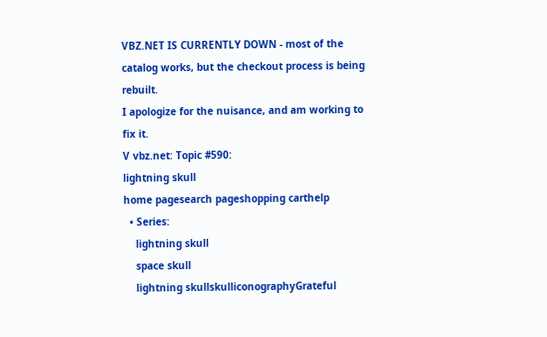VBZ.NET IS CURRENTLY DOWN - most of the catalog works, but the checkout process is being rebuilt.
I apologize for the nuisance, and am working to fix it.
V vbz.net: Topic #590:
lightning skull
home pagesearch pageshopping carthelp
  • Series:
    lightning skull
    space skull
    lightning skullskulliconographyGrateful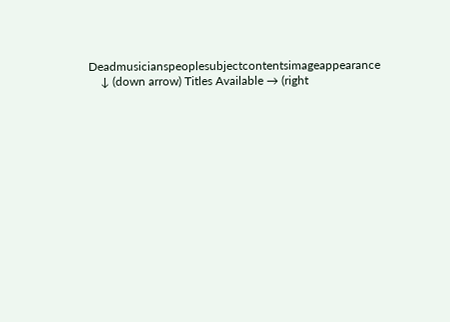Deadmusicianspeoplesubjectcontentsimageappearance
    ↓ (down arrow) Titles Available → (right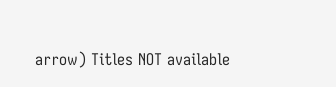arrow) Titles NOT available